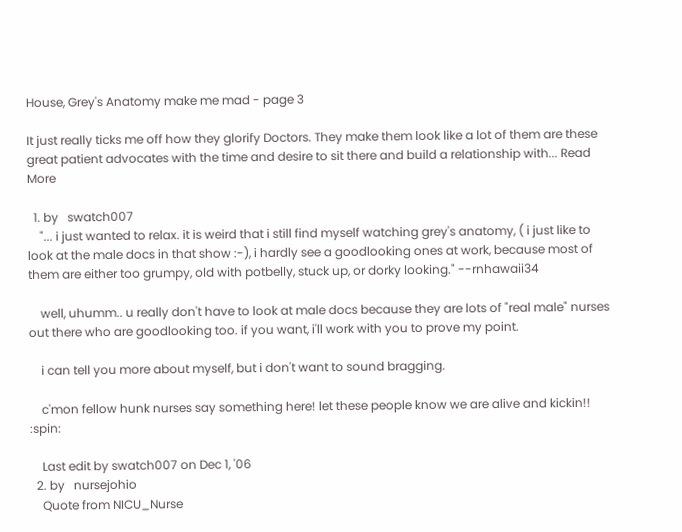House, Grey's Anatomy make me mad - page 3

It just really ticks me off how they glorify Doctors. They make them look like a lot of them are these great patient advocates with the time and desire to sit there and build a relationship with... Read More

  1. by   swatch007
    "... i just wanted to relax. it is weird that i still find myself watching grey's anatomy, ( i just like to look at the male docs in that show :-), i hardly see a goodlooking ones at work, because most of them are either too grumpy, old with potbelly, stuck up, or dorky looking." --rnhawaii34

    well, uhumm.. u really don't have to look at male docs because they are lots of "real male" nurses out there who are goodlooking too. if you want, i'll work with you to prove my point.

    i can tell you more about myself, but i don't want to sound bragging.

    c'mon fellow hunk nurses say something here! let these people know we are alive and kickin!! :spin:

    Last edit by swatch007 on Dec 1, '06
  2. by   nursejohio
    Quote from NICU_Nurse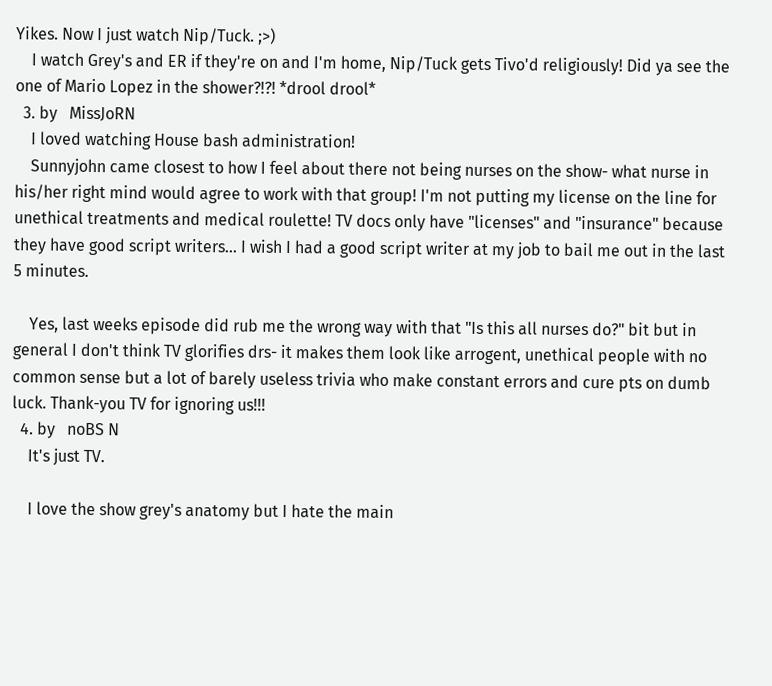Yikes. Now I just watch Nip/Tuck. ;>)
    I watch Grey's and ER if they're on and I'm home, Nip/Tuck gets Tivo'd religiously! Did ya see the one of Mario Lopez in the shower?!?! *drool drool*
  3. by   MissJoRN
    I loved watching House bash administration!
    Sunnyjohn came closest to how I feel about there not being nurses on the show- what nurse in his/her right mind would agree to work with that group! I'm not putting my license on the line for unethical treatments and medical roulette! TV docs only have "licenses" and "insurance" because they have good script writers... I wish I had a good script writer at my job to bail me out in the last 5 minutes.

    Yes, last weeks episode did rub me the wrong way with that "Is this all nurses do?" bit but in general I don't think TV glorifies drs- it makes them look like arrogent, unethical people with no common sense but a lot of barely useless trivia who make constant errors and cure pts on dumb luck. Thank-you TV for ignoring us!!!
  4. by   noBS N
    It's just TV.

    I love the show grey's anatomy but I hate the main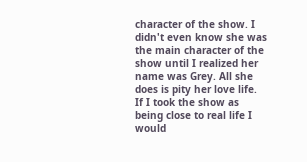character of the show. I didn't even know she was the main character of the show until I realized her name was Grey. All she does is pity her love life. If I took the show as being close to real life I would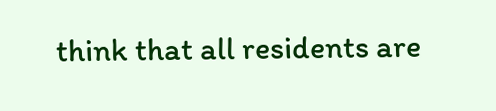think that all residents are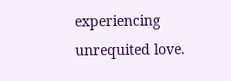experiencing unrequited love.